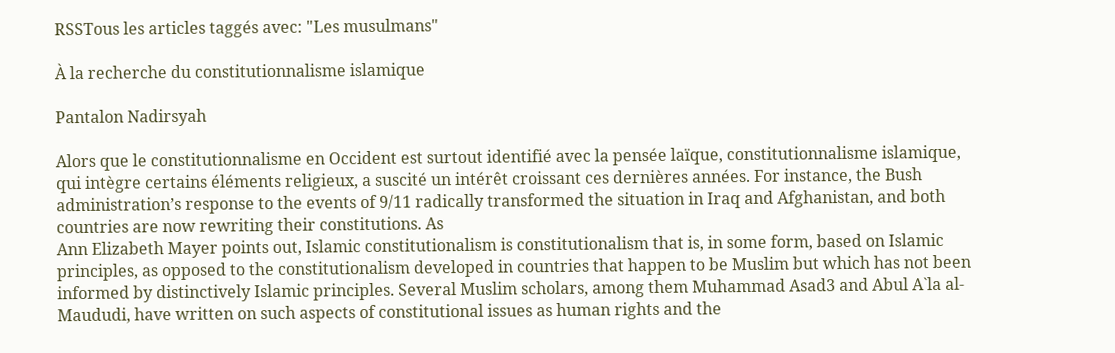RSSTous les articles taggés avec: "Les musulmans"

À la recherche du constitutionnalisme islamique

Pantalon Nadirsyah

Alors que le constitutionnalisme en Occident est surtout identifié avec la pensée laïque, constitutionnalisme islamique, qui intègre certains éléments religieux, a suscité un intérêt croissant ces dernières années. For instance, the Bush administration’s response to the events of 9/11 radically transformed the situation in Iraq and Afghanistan, and both countries are now rewriting their constitutions. As
Ann Elizabeth Mayer points out, Islamic constitutionalism is constitutionalism that is, in some form, based on Islamic principles, as opposed to the constitutionalism developed in countries that happen to be Muslim but which has not been informed by distinctively Islamic principles. Several Muslim scholars, among them Muhammad Asad3 and Abul A`la al-Maududi, have written on such aspects of constitutional issues as human rights and the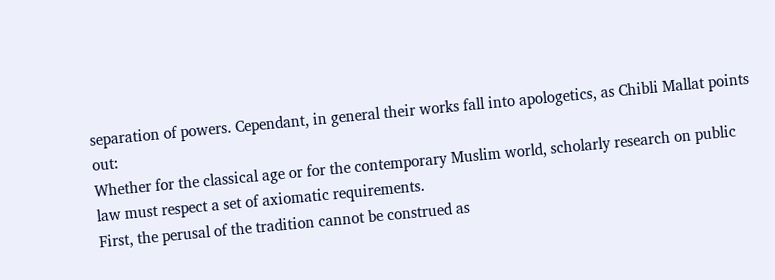separation of powers. Cependant, in general their works fall into apologetics, as Chibli Mallat points out:
Whether for the classical age or for the contemporary Muslim world, scholarly research on public law must respect a set of axiomatic requirements.
First, the perusal of the tradition cannot be construed as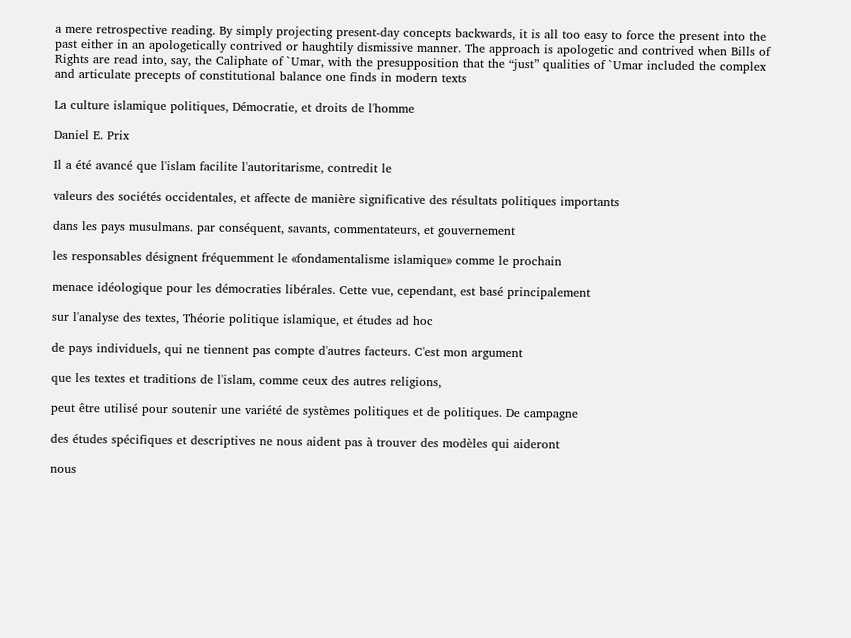a mere retrospective reading. By simply projecting present-day concepts backwards, it is all too easy to force the present into the past either in an apologetically contrived or haughtily dismissive manner. The approach is apologetic and contrived when Bills of Rights are read into, say, the Caliphate of `Umar, with the presupposition that the “just” qualities of `Umar included the complex and articulate precepts of constitutional balance one finds in modern texts

La culture islamique politiques, Démocratie, et droits de l'homme

Daniel E. Prix

Il a été avancé que l'islam facilite l'autoritarisme, contredit le

valeurs des sociétés occidentales, et affecte de manière significative des résultats politiques importants

dans les pays musulmans. par conséquent, savants, commentateurs, et gouvernement

les responsables désignent fréquemment le «fondamentalisme islamique» comme le prochain

menace idéologique pour les démocraties libérales. Cette vue, cependant, est basé principalement

sur l'analyse des textes, Théorie politique islamique, et études ad hoc

de pays individuels, qui ne tiennent pas compte d'autres facteurs. C'est mon argument

que les textes et traditions de l'islam, comme ceux des autres religions,

peut être utilisé pour soutenir une variété de systèmes politiques et de politiques. De campagne

des études spécifiques et descriptives ne nous aident pas à trouver des modèles qui aideront

nous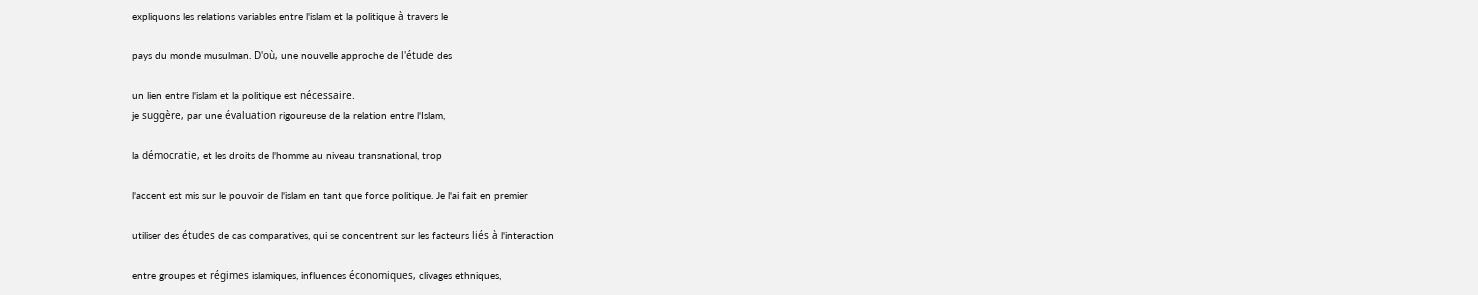expliquons les relations variables entre l'islam et la politique à travers le

pays du monde musulman. D'où, une nouvelle approche de l'étude des

un lien entre l'islam et la politique est nécessaire.
je suggère, par une évaluation rigoureuse de la relation entre l'Islam,

la démocratie, et les droits de l'homme au niveau transnational, trop

l'accent est mis sur le pouvoir de l'islam en tant que force politique. Je l'ai fait en premier

utiliser des études de cas comparatives, qui se concentrent sur les facteurs liés à l'interaction

entre groupes et régimes islamiques, influences économiques, clivages ethniques,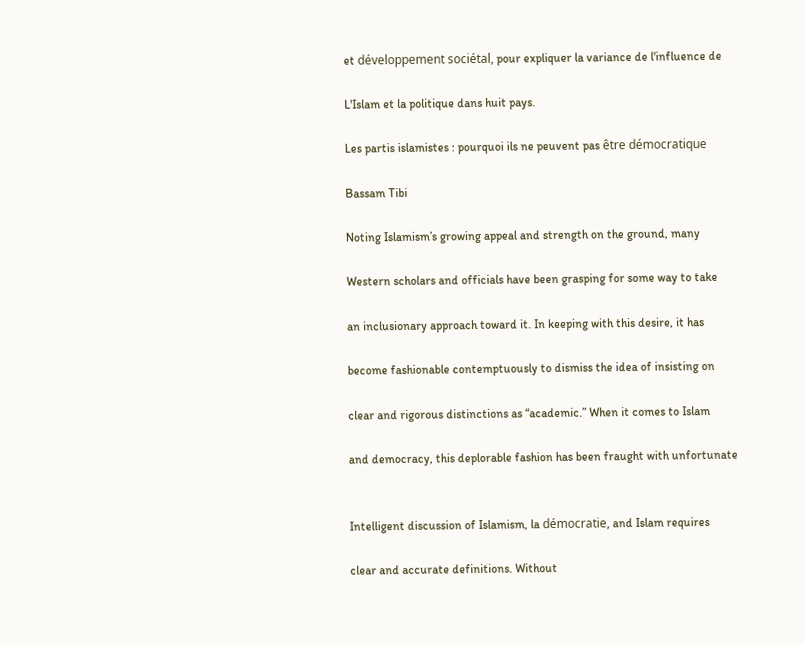et développement sociétal, pour expliquer la variance de l'influence de

L'Islam et la politique dans huit pays.

Les partis islamistes : pourquoi ils ne peuvent pas être démocratique

Bassam Tibi

Noting Islamism’s growing appeal and strength on the ground, many

Western scholars and officials have been grasping for some way to take

an inclusionary approach toward it. In keeping with this desire, it has

become fashionable contemptuously to dismiss the idea of insisting on

clear and rigorous distinctions as “academic.” When it comes to Islam

and democracy, this deplorable fashion has been fraught with unfortunate


Intelligent discussion of Islamism, la démocratie, and Islam requires

clear and accurate definitions. Without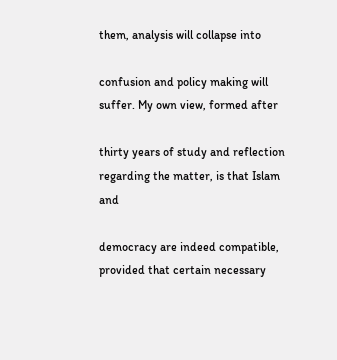them, analysis will collapse into

confusion and policy making will suffer. My own view, formed after

thirty years of study and reflection regarding the matter, is that Islam and

democracy are indeed compatible, provided that certain necessary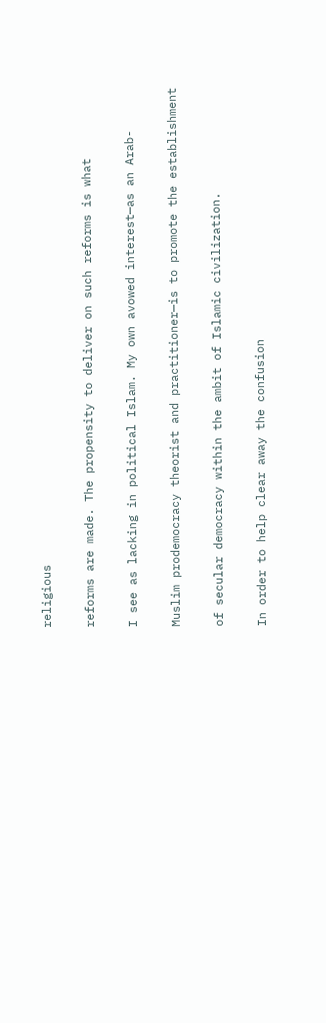religious

reforms are made. The propensity to deliver on such reforms is what

I see as lacking in political Islam. My own avowed interest—as an Arab-

Muslim prodemocracy theorist and practitioner—is to promote the establishment

of secular democracy within the ambit of Islamic civilization.

In order to help clear away the confusion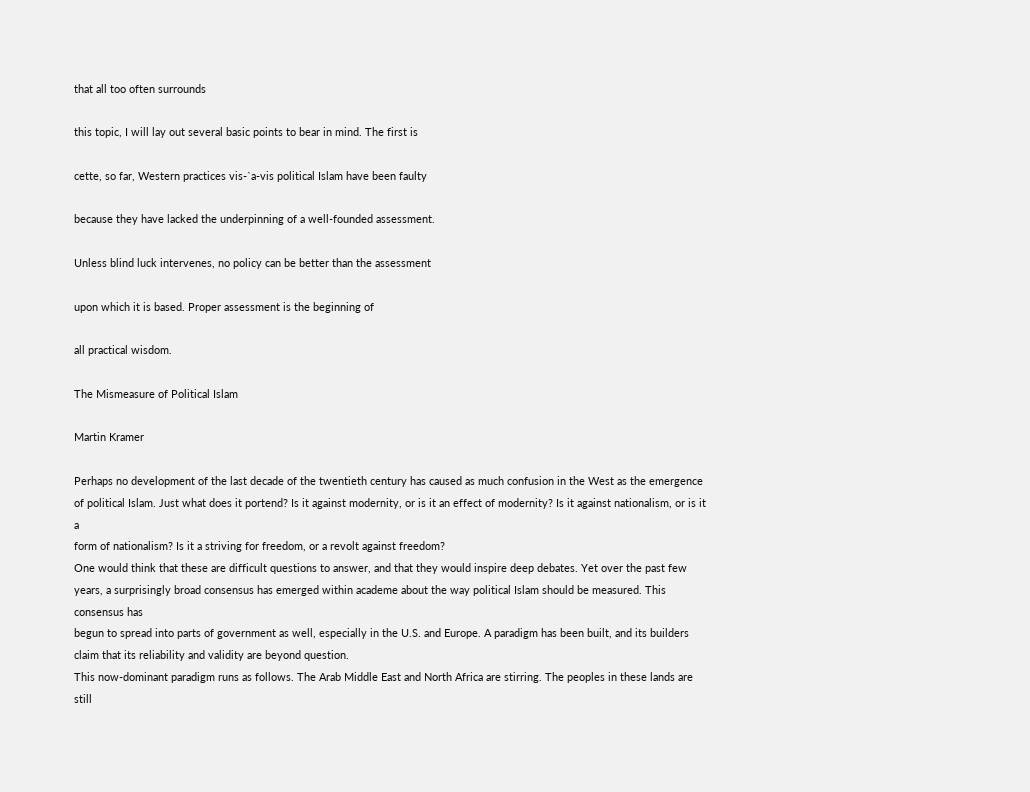that all too often surrounds

this topic, I will lay out several basic points to bear in mind. The first is

cette, so far, Western practices vis-`a-vis political Islam have been faulty

because they have lacked the underpinning of a well-founded assessment.

Unless blind luck intervenes, no policy can be better than the assessment

upon which it is based. Proper assessment is the beginning of

all practical wisdom.

The Mismeasure of Political Islam

Martin Kramer

Perhaps no development of the last decade of the twentieth century has caused as much confusion in the West as the emergence of political Islam. Just what does it portend? Is it against modernity, or is it an effect of modernity? Is it against nationalism, or is it a
form of nationalism? Is it a striving for freedom, or a revolt against freedom?
One would think that these are difficult questions to answer, and that they would inspire deep debates. Yet over the past few years, a surprisingly broad consensus has emerged within academe about the way political Islam should be measured. This consensus has
begun to spread into parts of government as well, especially in the U.S. and Europe. A paradigm has been built, and its builders claim that its reliability and validity are beyond question.
This now-dominant paradigm runs as follows. The Arab Middle East and North Africa are stirring. The peoples in these lands are still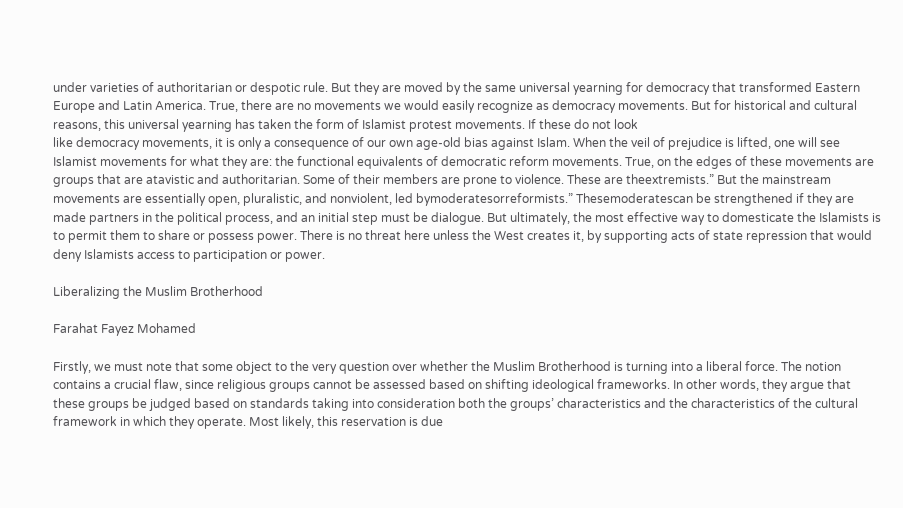under varieties of authoritarian or despotic rule. But they are moved by the same universal yearning for democracy that transformed Eastern Europe and Latin America. True, there are no movements we would easily recognize as democracy movements. But for historical and cultural reasons, this universal yearning has taken the form of Islamist protest movements. If these do not look
like democracy movements, it is only a consequence of our own age-old bias against Islam. When the veil of prejudice is lifted, one will see Islamist movements for what they are: the functional equivalents of democratic reform movements. True, on the edges of these movements are groups that are atavistic and authoritarian. Some of their members are prone to violence. These are theextremists.” But the mainstream movements are essentially open, pluralistic, and nonviolent, led bymoderatesorreformists.” Thesemoderatescan be strengthened if they are made partners in the political process, and an initial step must be dialogue. But ultimately, the most effective way to domesticate the Islamists is to permit them to share or possess power. There is no threat here unless the West creates it, by supporting acts of state repression that would deny Islamists access to participation or power.

Liberalizing the Muslim Brotherhood

Farahat Fayez Mohamed

Firstly, we must note that some object to the very question over whether the Muslim Brotherhood is turning into a liberal force. The notion contains a crucial flaw, since religious groups cannot be assessed based on shifting ideological frameworks. In other words, they argue that these groups be judged based on standards taking into consideration both the groups’ characteristics and the characteristics of the cultural framework in which they operate. Most likely, this reservation is due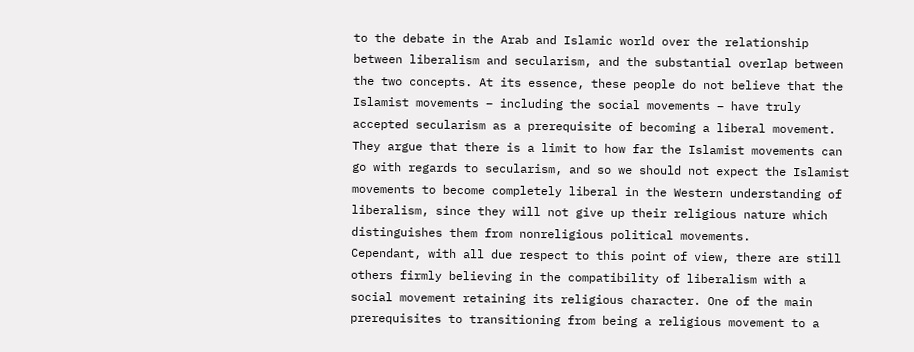to the debate in the Arab and Islamic world over the relationship between liberalism and secularism, and the substantial overlap between the two concepts. At its essence, these people do not believe that the Islamist movements – including the social movements – have truly accepted secularism as a prerequisite of becoming a liberal movement. They argue that there is a limit to how far the Islamist movements can go with regards to secularism, and so we should not expect the Islamist movements to become completely liberal in the Western understanding of liberalism, since they will not give up their religious nature which distinguishes them from nonreligious political movements.
Cependant, with all due respect to this point of view, there are still others firmly believing in the compatibility of liberalism with a social movement retaining its religious character. One of the main prerequisites to transitioning from being a religious movement to a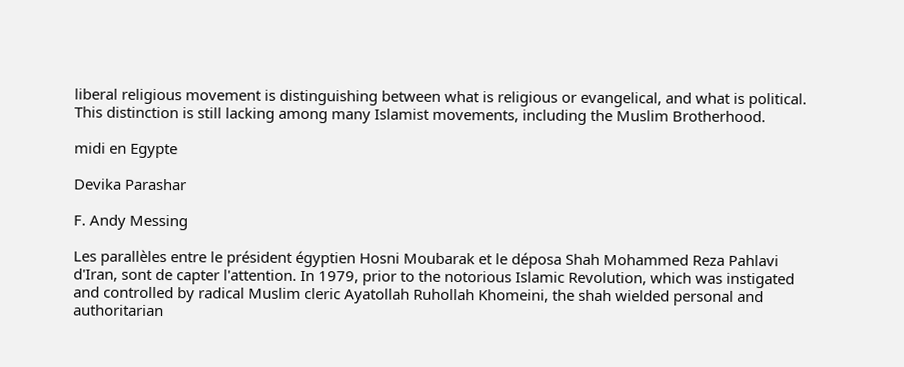liberal religious movement is distinguishing between what is religious or evangelical, and what is political. This distinction is still lacking among many Islamist movements, including the Muslim Brotherhood.

midi en Egypte

Devika Parashar

F. Andy Messing

Les parallèles entre le président égyptien Hosni Moubarak et le déposa Shah Mohammed Reza Pahlavi d'Iran, sont de capter l'attention. In 1979, prior to the notorious Islamic Revolution, which was instigated and controlled by radical Muslim cleric Ayatollah Ruhollah Khomeini, the shah wielded personal and authoritarian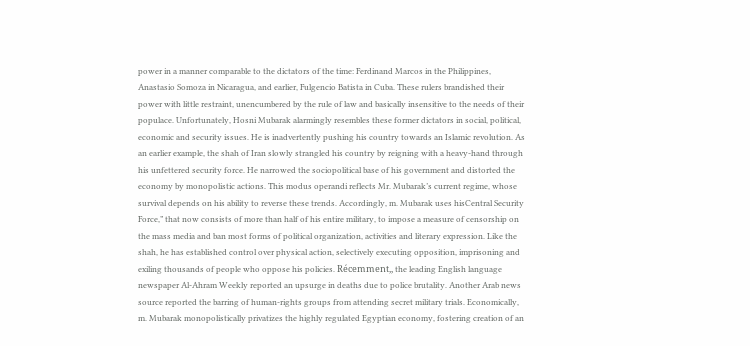power in a manner comparable to the dictators of the time: Ferdinand Marcos in the Philippines, Anastasio Somoza in Nicaragua, and earlier, Fulgencio Batista in Cuba. These rulers brandished their power with little restraint, unencumbered by the rule of law and basically insensitive to the needs of their populace. Unfortunately, Hosni Mubarak alarmingly resembles these former dictators in social, political, economic and security issues. He is inadvertently pushing his country towards an Islamic revolution. As an earlier example, the shah of Iran slowly strangled his country by reigning with a heavy-hand through his unfettered security force. He narrowed the sociopolitical base of his government and distorted the economy by monopolistic actions. This modus operandi reflects Mr. Mubarak’s current regime, whose survival depends on his ability to reverse these trends. Accordingly, m. Mubarak uses hisCentral Security Force,” that now consists of more than half of his entire military, to impose a measure of censorship on the mass media and ban most forms of political organization, activities and literary expression. Like the shah, he has established control over physical action, selectively executing opposition, imprisoning and exiling thousands of people who oppose his policies. Récemment,, the leading English language newspaper Al-Ahram Weekly reported an upsurge in deaths due to police brutality. Another Arab news source reported the barring of human-rights groups from attending secret military trials. Economically, m. Mubarak monopolistically privatizes the highly regulated Egyptian economy, fostering creation of an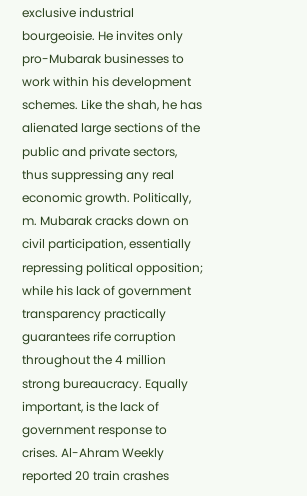exclusive industrial bourgeoisie. He invites only pro-Mubarak businesses to work within his development schemes. Like the shah, he has alienated large sections of the public and private sectors, thus suppressing any real economic growth. Politically, m. Mubarak cracks down on civil participation, essentially repressing political opposition; while his lack of government transparency practically guarantees rife corruption throughout the 4 million strong bureaucracy. Equally important, is the lack of government response to crises. Al-Ahram Weekly reported 20 train crashes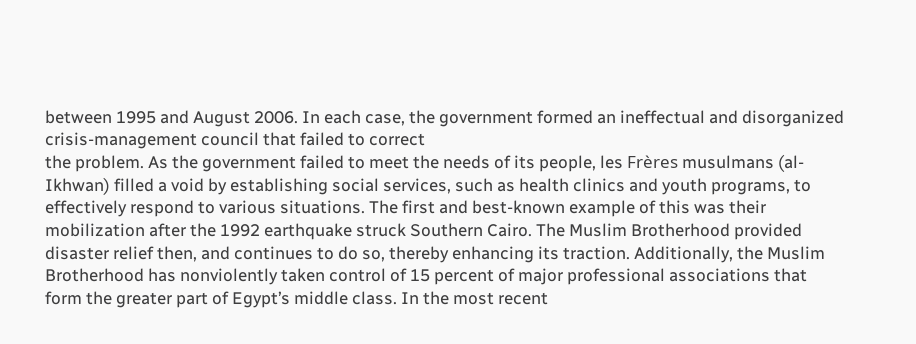between 1995 and August 2006. In each case, the government formed an ineffectual and disorganized crisis-management council that failed to correct
the problem. As the government failed to meet the needs of its people, les Frères musulmans (al-Ikhwan) filled a void by establishing social services, such as health clinics and youth programs, to effectively respond to various situations. The first and best-known example of this was their mobilization after the 1992 earthquake struck Southern Cairo. The Muslim Brotherhood provided disaster relief then, and continues to do so, thereby enhancing its traction. Additionally, the Muslim Brotherhood has nonviolently taken control of 15 percent of major professional associations that form the greater part of Egypt’s middle class. In the most recent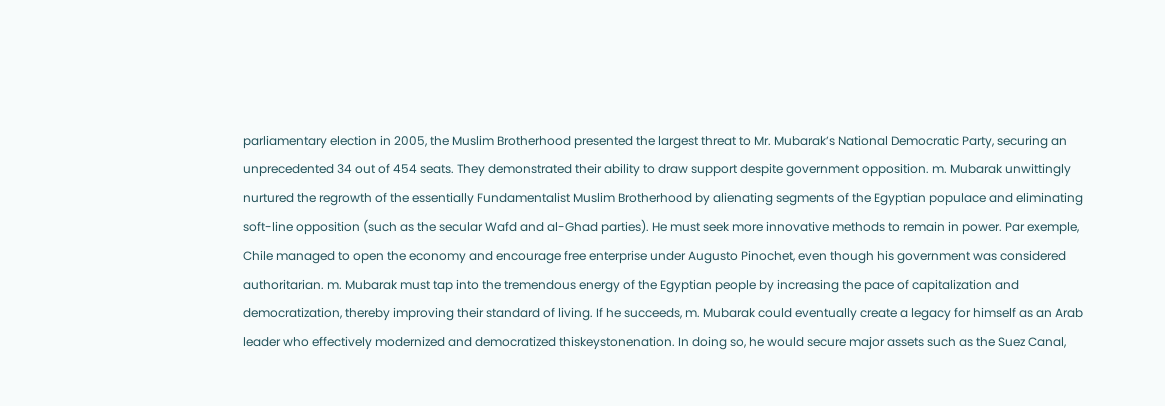parliamentary election in 2005, the Muslim Brotherhood presented the largest threat to Mr. Mubarak’s National Democratic Party, securing an unprecedented 34 out of 454 seats. They demonstrated their ability to draw support despite government opposition. m. Mubarak unwittingly nurtured the regrowth of the essentially Fundamentalist Muslim Brotherhood by alienating segments of the Egyptian populace and eliminating soft-line opposition (such as the secular Wafd and al-Ghad parties). He must seek more innovative methods to remain in power. Par exemple, Chile managed to open the economy and encourage free enterprise under Augusto Pinochet, even though his government was considered authoritarian. m. Mubarak must tap into the tremendous energy of the Egyptian people by increasing the pace of capitalization and democratization, thereby improving their standard of living. If he succeeds, m. Mubarak could eventually create a legacy for himself as an Arab leader who effectively modernized and democratized thiskeystonenation. In doing so, he would secure major assets such as the Suez Canal,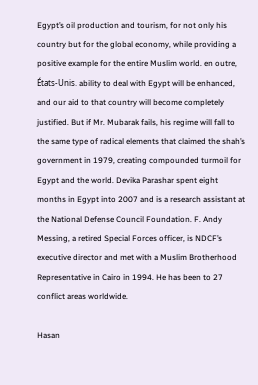Egypt’s oil production and tourism, for not only his country but for the global economy, while providing a positive example for the entire Muslim world. en outre, États-Unis. ability to deal with Egypt will be enhanced, and our aid to that country will become completely justified. But if Mr. Mubarak fails, his regime will fall to the same type of radical elements that claimed the shah’s government in 1979, creating compounded turmoil for Egypt and the world. Devika Parashar spent eight months in Egypt into 2007 and is a research assistant at the National Defense Council Foundation. F. Andy Messing, a retired Special Forces officer, is NDCF’s executive director and met with a Muslim Brotherhood Representative in Cairo in 1994. He has been to 27 conflict areas worldwide.

Hasan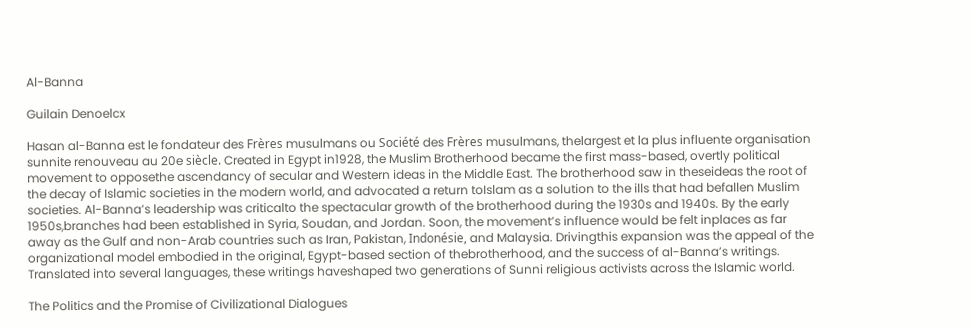Al-Banna

Guilain Denoelcx

Hasan al-Banna est le fondateur des Frères musulmans ou Société des Frères musulmans, thelargest et la plus influente organisation sunnite renouveau au 20e siècle. Created in Egypt in1928, the Muslim Brotherhood became the first mass-based, overtly political movement to opposethe ascendancy of secular and Western ideas in the Middle East. The brotherhood saw in theseideas the root of the decay of Islamic societies in the modern world, and advocated a return toIslam as a solution to the ills that had befallen Muslim societies. Al-Banna’s leadership was criticalto the spectacular growth of the brotherhood during the 1930s and 1940s. By the early 1950s,branches had been established in Syria, Soudan, and Jordan. Soon, the movement’s influence would be felt inplaces as far away as the Gulf and non-Arab countries such as Iran, Pakistan, Indonésie, and Malaysia. Drivingthis expansion was the appeal of the organizational model embodied in the original, Egypt-based section of thebrotherhood, and the success of al-Banna’s writings. Translated into several languages, these writings haveshaped two generations of Sunni religious activists across the Islamic world.

The Politics and the Promise of Civilizational Dialogues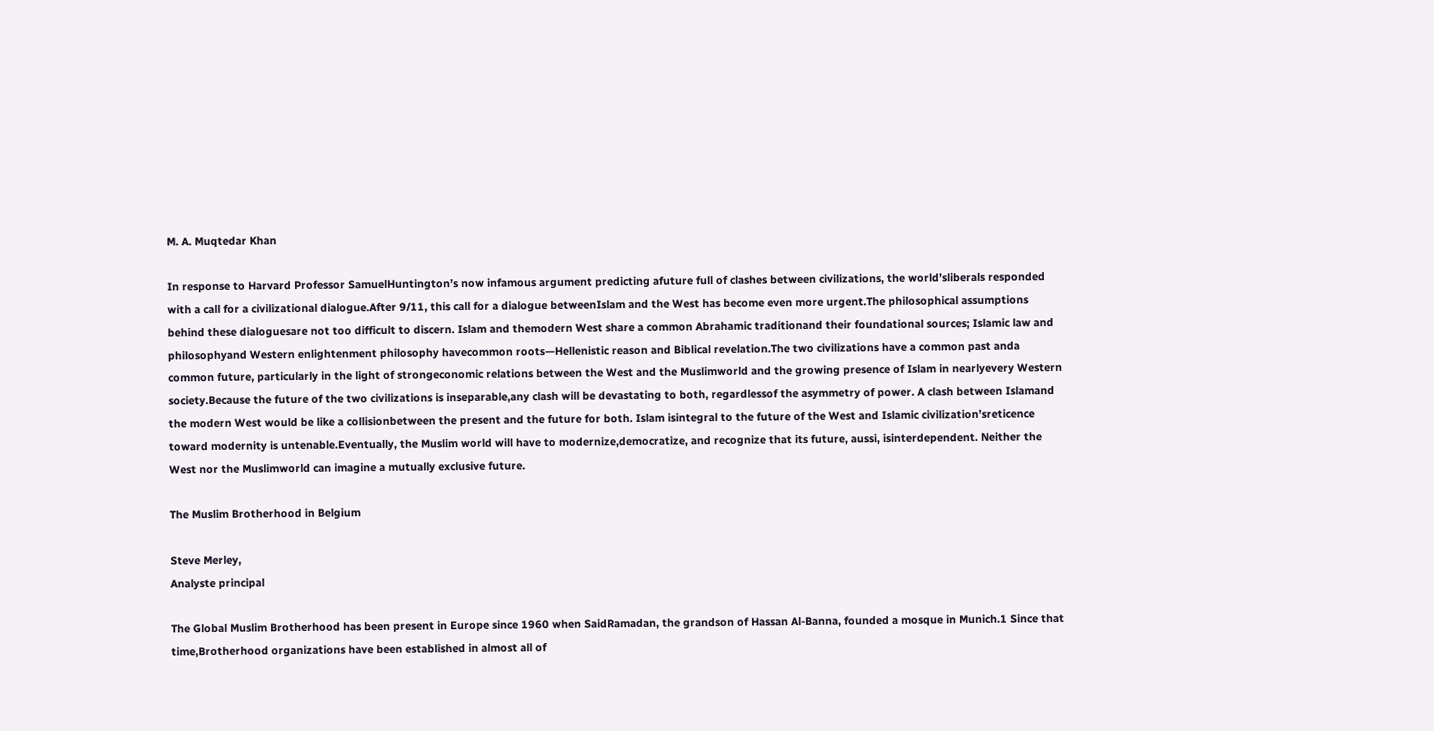M. A. Muqtedar Khan

In response to Harvard Professor SamuelHuntington’s now infamous argument predicting afuture full of clashes between civilizations, the world’sliberals responded with a call for a civilizational dialogue.After 9/11, this call for a dialogue betweenIslam and the West has become even more urgent.The philosophical assumptions behind these dialoguesare not too difficult to discern. Islam and themodern West share a common Abrahamic traditionand their foundational sources; Islamic law and philosophyand Western enlightenment philosophy havecommon roots—Hellenistic reason and Biblical revelation.The two civilizations have a common past anda common future, particularly in the light of strongeconomic relations between the West and the Muslimworld and the growing presence of Islam in nearlyevery Western society.Because the future of the two civilizations is inseparable,any clash will be devastating to both, regardlessof the asymmetry of power. A clash between Islamand the modern West would be like a collisionbetween the present and the future for both. Islam isintegral to the future of the West and Islamic civilization’sreticence toward modernity is untenable.Eventually, the Muslim world will have to modernize,democratize, and recognize that its future, aussi, isinterdependent. Neither the West nor the Muslimworld can imagine a mutually exclusive future.

The Muslim Brotherhood in Belgium

Steve Merley,
Analyste principal

The Global Muslim Brotherhood has been present in Europe since 1960 when SaidRamadan, the grandson of Hassan Al-Banna, founded a mosque in Munich.1 Since that time,Brotherhood organizations have been established in almost all of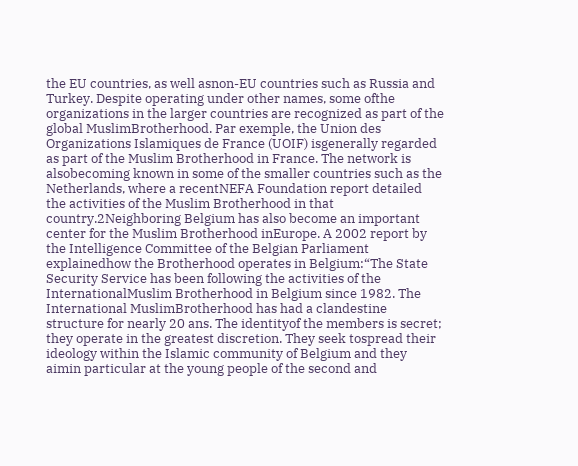the EU countries, as well asnon-EU countries such as Russia and Turkey. Despite operating under other names, some ofthe organizations in the larger countries are recognized as part of the global MuslimBrotherhood. Par exemple, the Union des Organizations Islamiques de France (UOIF) isgenerally regarded as part of the Muslim Brotherhood in France. The network is alsobecoming known in some of the smaller countries such as the Netherlands, where a recentNEFA Foundation report detailed the activities of the Muslim Brotherhood in that country.2Neighboring Belgium has also become an important center for the Muslim Brotherhood inEurope. A 2002 report by the Intelligence Committee of the Belgian Parliament explainedhow the Brotherhood operates in Belgium:“The State Security Service has been following the activities of the InternationalMuslim Brotherhood in Belgium since 1982. The International MuslimBrotherhood has had a clandestine structure for nearly 20 ans. The identityof the members is secret; they operate in the greatest discretion. They seek tospread their ideology within the Islamic community of Belgium and they aimin particular at the young people of the second and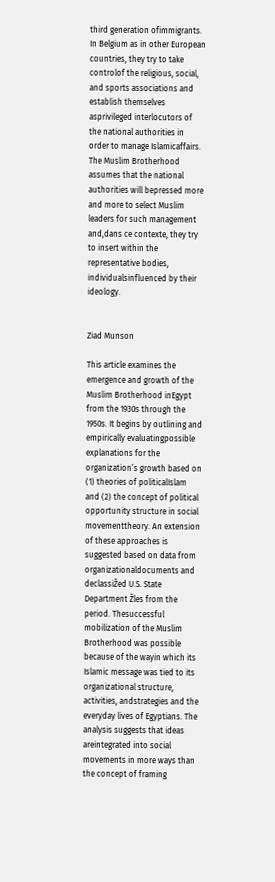third generation ofimmigrants. In Belgium as in other European countries, they try to take controlof the religious, social, and sports associations and establish themselves asprivileged interlocutors of the national authorities in order to manage Islamicaffairs. The Muslim Brotherhood assumes that the national authorities will bepressed more and more to select Muslim leaders for such management and,dans ce contexte, they try to insert within the representative bodies, individualsinfluenced by their ideology.


Ziad Munson

This article examines the emergence and growth of the Muslim Brotherhood inEgypt from the 1930s through the 1950s. It begins by outlining and empirically evaluatingpossible explanations for the organization’s growth based on (1) theories of politicalIslam and (2) the concept of political opportunity structure in social movementtheory. An extension of these approaches is suggested based on data from organizationaldocuments and declassiŽed U.S. State Department Žles from the period. Thesuccessful mobilization of the Muslim Brotherhood was possible because of the wayin which its Islamic message was tied to its organizational structure, activities, andstrategies and the everyday lives of Egyptians. The analysis suggests that ideas areintegrated into social movements in more ways than the concept of framing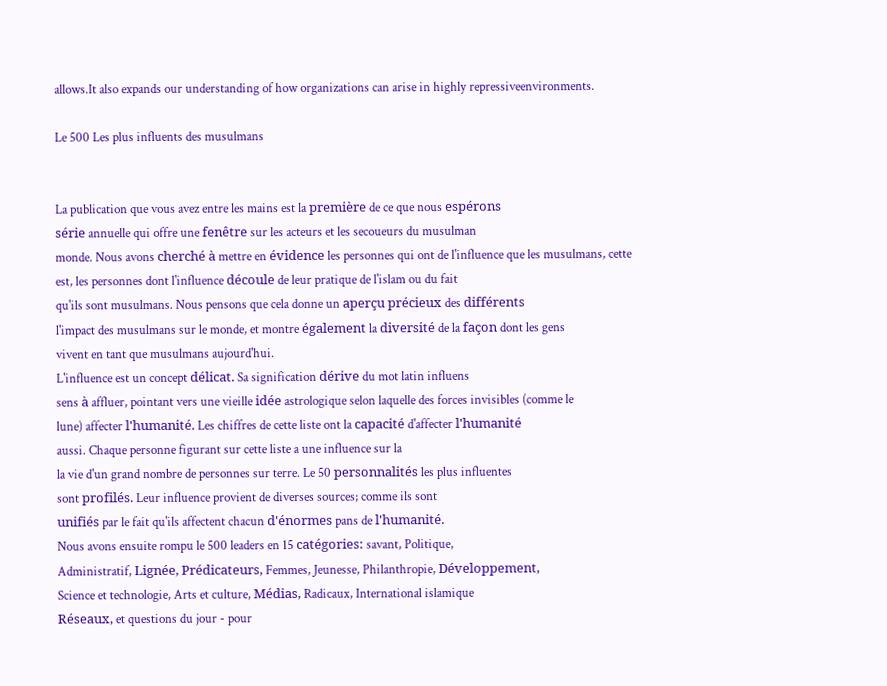allows.It also expands our understanding of how organizations can arise in highly repressiveenvironments.

Le 500 Les plus influents des musulmans


La publication que vous avez entre les mains est la première de ce que nous espérons
série annuelle qui offre une fenêtre sur les acteurs et les secoueurs du musulman
monde. Nous avons cherché à mettre en évidence les personnes qui ont de l'influence que les musulmans, cette
est, les personnes dont l'influence découle de leur pratique de l'islam ou du fait
qu'ils sont musulmans. Nous pensons que cela donne un aperçu précieux des différents
l'impact des musulmans sur le monde, et montre également la diversité de la façon dont les gens
vivent en tant que musulmans aujourd'hui.
L'influence est un concept délicat. Sa signification dérive du mot latin influens
sens à affluer, pointant vers une vieille idée astrologique selon laquelle des forces invisibles (comme le
lune) affecter l'humanité. Les chiffres de cette liste ont la capacité d'affecter l'humanité
aussi. Chaque personne figurant sur cette liste a une influence sur la
la vie d'un grand nombre de personnes sur terre. Le 50 personnalités les plus influentes
sont profilés. Leur influence provient de diverses sources; comme ils sont
unifiés par le fait qu'ils affectent chacun d'énormes pans de l'humanité.
Nous avons ensuite rompu le 500 leaders en 15 catégories: savant, Politique,
Administratif, Lignée, Prédicateurs, Femmes, Jeunesse, Philanthropie, Développement,
Science et technologie, Arts et culture, Médias, Radicaux, International islamique
Réseaux, et questions du jour - pour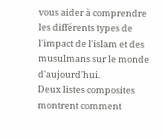vous aider à comprendre les différents types de
l'impact de l'islam et des musulmans sur le monde d'aujourd'hui.
Deux listes composites montrent comment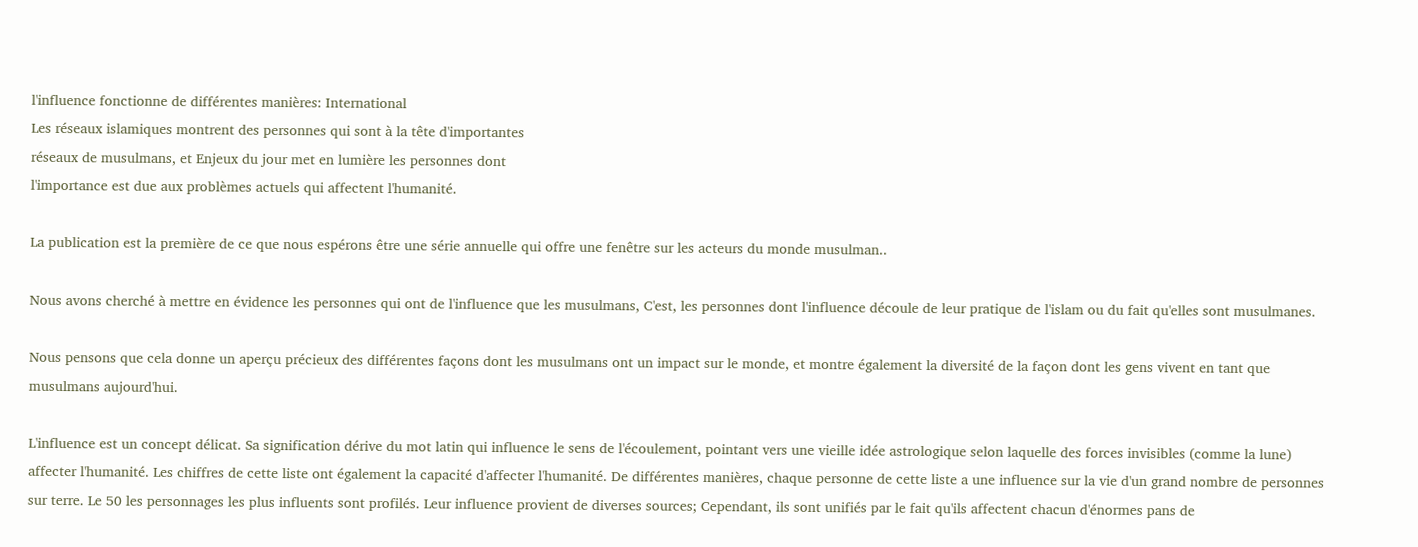l'influence fonctionne de différentes manières: International
Les réseaux islamiques montrent des personnes qui sont à la tête d'importantes
réseaux de musulmans, et Enjeux du jour met en lumière les personnes dont
l'importance est due aux problèmes actuels qui affectent l'humanité.

La publication est la première de ce que nous espérons être une série annuelle qui offre une fenêtre sur les acteurs du monde musulman..

Nous avons cherché à mettre en évidence les personnes qui ont de l'influence que les musulmans, C'est, les personnes dont l'influence découle de leur pratique de l'islam ou du fait qu'elles sont musulmanes.

Nous pensons que cela donne un aperçu précieux des différentes façons dont les musulmans ont un impact sur le monde, et montre également la diversité de la façon dont les gens vivent en tant que musulmans aujourd'hui.

L'influence est un concept délicat. Sa signification dérive du mot latin qui influence le sens de l'écoulement, pointant vers une vieille idée astrologique selon laquelle des forces invisibles (comme la lune) affecter l'humanité. Les chiffres de cette liste ont également la capacité d'affecter l'humanité. De différentes manières, chaque personne de cette liste a une influence sur la vie d'un grand nombre de personnes sur terre. Le 50 les personnages les plus influents sont profilés. Leur influence provient de diverses sources; Cependant, ils sont unifiés par le fait qu'ils affectent chacun d'énormes pans de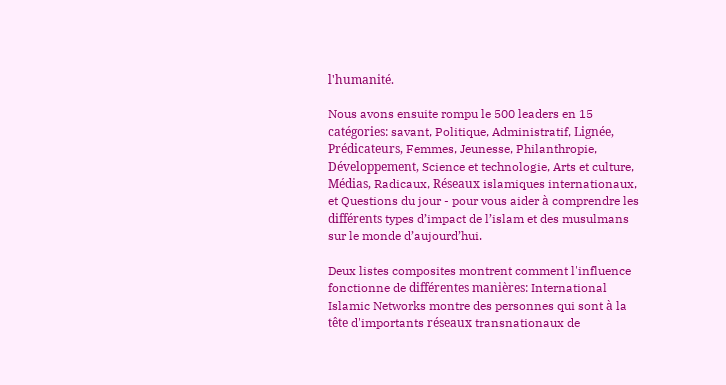l'humanité.

Nous avons ensuite rompu le 500 leaders en 15 catégories: savant, Politique, Administratif, Lignée, Prédicateurs, Femmes, Jeunesse, Philanthropie, Développement, Science et technologie, Arts et culture, Médias, Radicaux, Réseaux islamiques internationaux, et Questions du jour - pour vous aider à comprendre les différents types d’impact de l’islam et des musulmans sur le monde d’aujourd’hui.

Deux listes composites montrent comment l'influence fonctionne de différentes manières: International Islamic Networks montre des personnes qui sont à la tête d'importants réseaux transnationaux de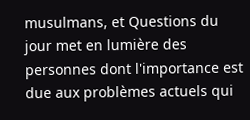musulmans, et Questions du jour met en lumière des personnes dont l'importance est due aux problèmes actuels qui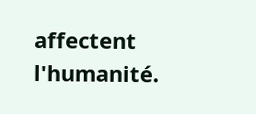affectent l'humanité.